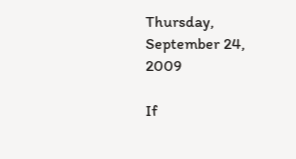Thursday, September 24, 2009

If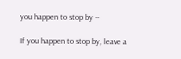you happen to stop by --

If you happen to stop by, leave a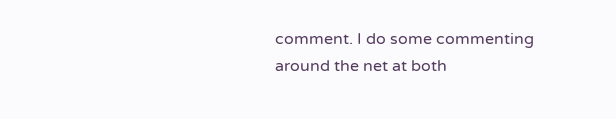comment. I do some commenting around the net at both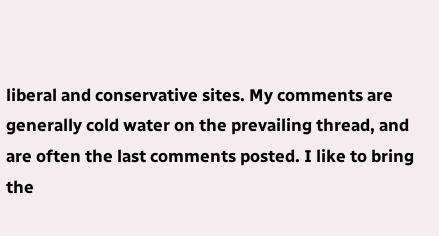liberal and conservative sites. My comments are generally cold water on the prevailing thread, and are often the last comments posted. I like to bring the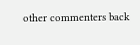other commenters back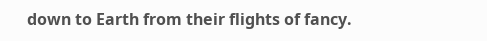down to Earth from their flights of fancy.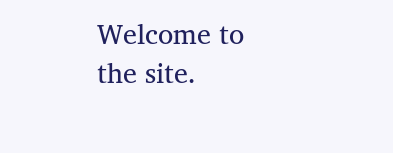Welcome to the site.